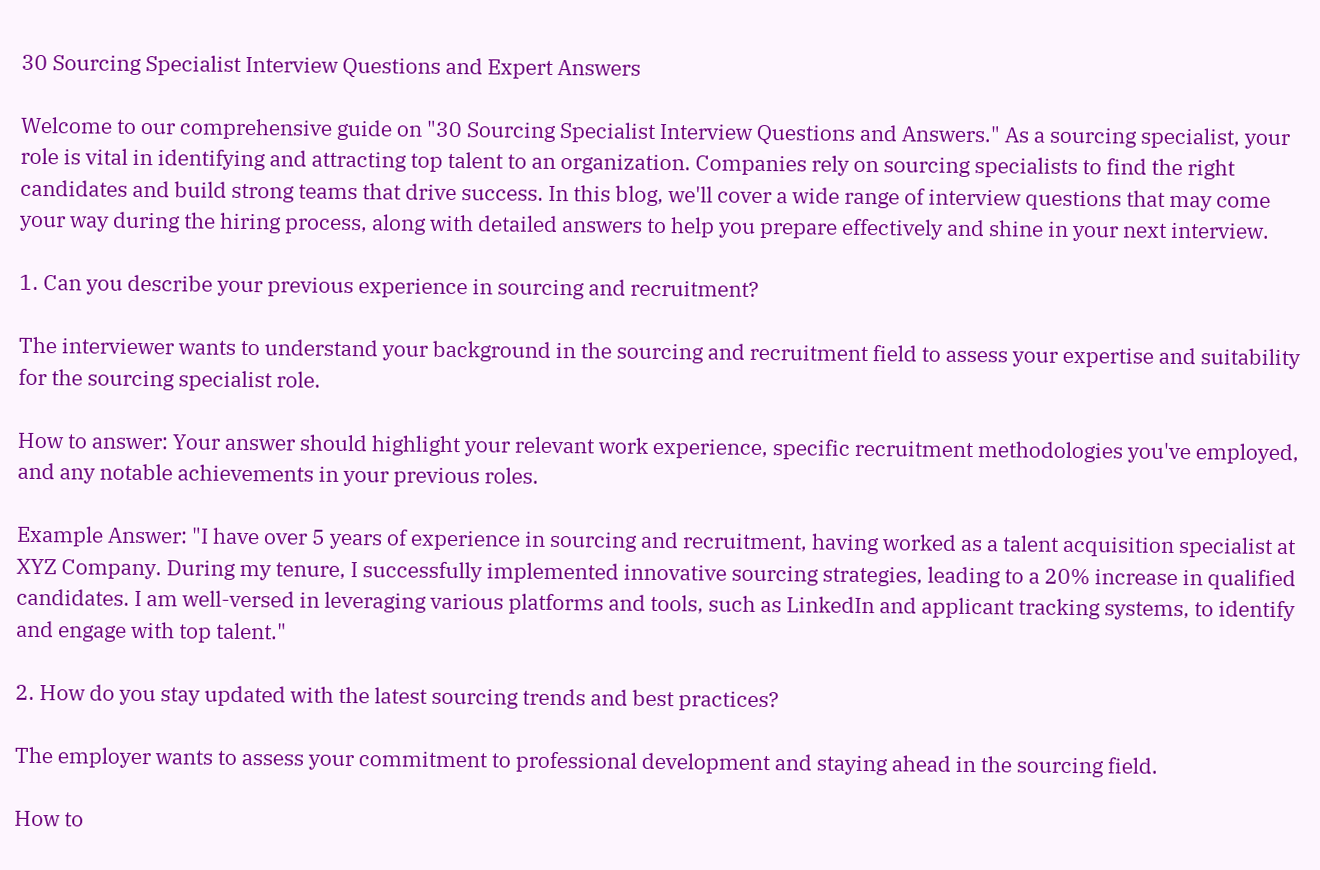30 Sourcing Specialist Interview Questions and Expert Answers

Welcome to our comprehensive guide on "30 Sourcing Specialist Interview Questions and Answers." As a sourcing specialist, your role is vital in identifying and attracting top talent to an organization. Companies rely on sourcing specialists to find the right candidates and build strong teams that drive success. In this blog, we'll cover a wide range of interview questions that may come your way during the hiring process, along with detailed answers to help you prepare effectively and shine in your next interview.

1. Can you describe your previous experience in sourcing and recruitment?

The interviewer wants to understand your background in the sourcing and recruitment field to assess your expertise and suitability for the sourcing specialist role.

How to answer: Your answer should highlight your relevant work experience, specific recruitment methodologies you've employed, and any notable achievements in your previous roles.

Example Answer: "I have over 5 years of experience in sourcing and recruitment, having worked as a talent acquisition specialist at XYZ Company. During my tenure, I successfully implemented innovative sourcing strategies, leading to a 20% increase in qualified candidates. I am well-versed in leveraging various platforms and tools, such as LinkedIn and applicant tracking systems, to identify and engage with top talent."

2. How do you stay updated with the latest sourcing trends and best practices?

The employer wants to assess your commitment to professional development and staying ahead in the sourcing field.

How to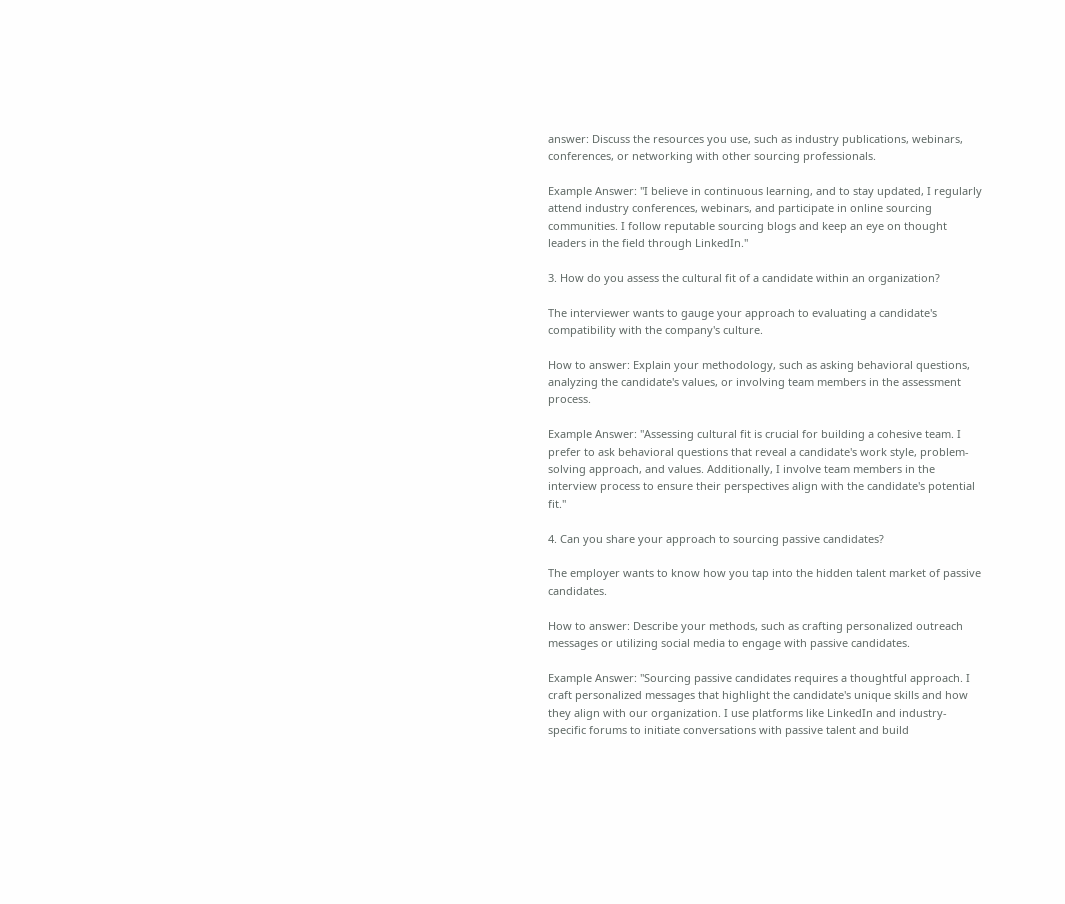answer: Discuss the resources you use, such as industry publications, webinars, conferences, or networking with other sourcing professionals.

Example Answer: "I believe in continuous learning, and to stay updated, I regularly attend industry conferences, webinars, and participate in online sourcing communities. I follow reputable sourcing blogs and keep an eye on thought leaders in the field through LinkedIn."

3. How do you assess the cultural fit of a candidate within an organization?

The interviewer wants to gauge your approach to evaluating a candidate's compatibility with the company's culture.

How to answer: Explain your methodology, such as asking behavioral questions, analyzing the candidate's values, or involving team members in the assessment process.

Example Answer: "Assessing cultural fit is crucial for building a cohesive team. I prefer to ask behavioral questions that reveal a candidate's work style, problem-solving approach, and values. Additionally, I involve team members in the interview process to ensure their perspectives align with the candidate's potential fit."

4. Can you share your approach to sourcing passive candidates?

The employer wants to know how you tap into the hidden talent market of passive candidates.

How to answer: Describe your methods, such as crafting personalized outreach messages or utilizing social media to engage with passive candidates.

Example Answer: "Sourcing passive candidates requires a thoughtful approach. I craft personalized messages that highlight the candidate's unique skills and how they align with our organization. I use platforms like LinkedIn and industry-specific forums to initiate conversations with passive talent and build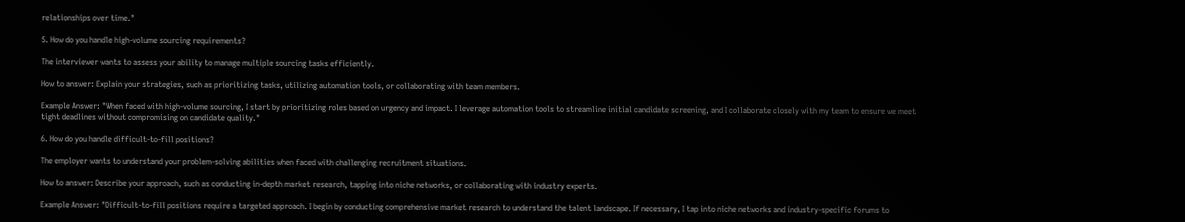relationships over time."

5. How do you handle high-volume sourcing requirements?

The interviewer wants to assess your ability to manage multiple sourcing tasks efficiently.

How to answer: Explain your strategies, such as prioritizing tasks, utilizing automation tools, or collaborating with team members.

Example Answer: "When faced with high-volume sourcing, I start by prioritizing roles based on urgency and impact. I leverage automation tools to streamline initial candidate screening, and I collaborate closely with my team to ensure we meet tight deadlines without compromising on candidate quality."

6. How do you handle difficult-to-fill positions?

The employer wants to understand your problem-solving abilities when faced with challenging recruitment situations.

How to answer: Describe your approach, such as conducting in-depth market research, tapping into niche networks, or collaborating with industry experts.

Example Answer: "Difficult-to-fill positions require a targeted approach. I begin by conducting comprehensive market research to understand the talent landscape. If necessary, I tap into niche networks and industry-specific forums to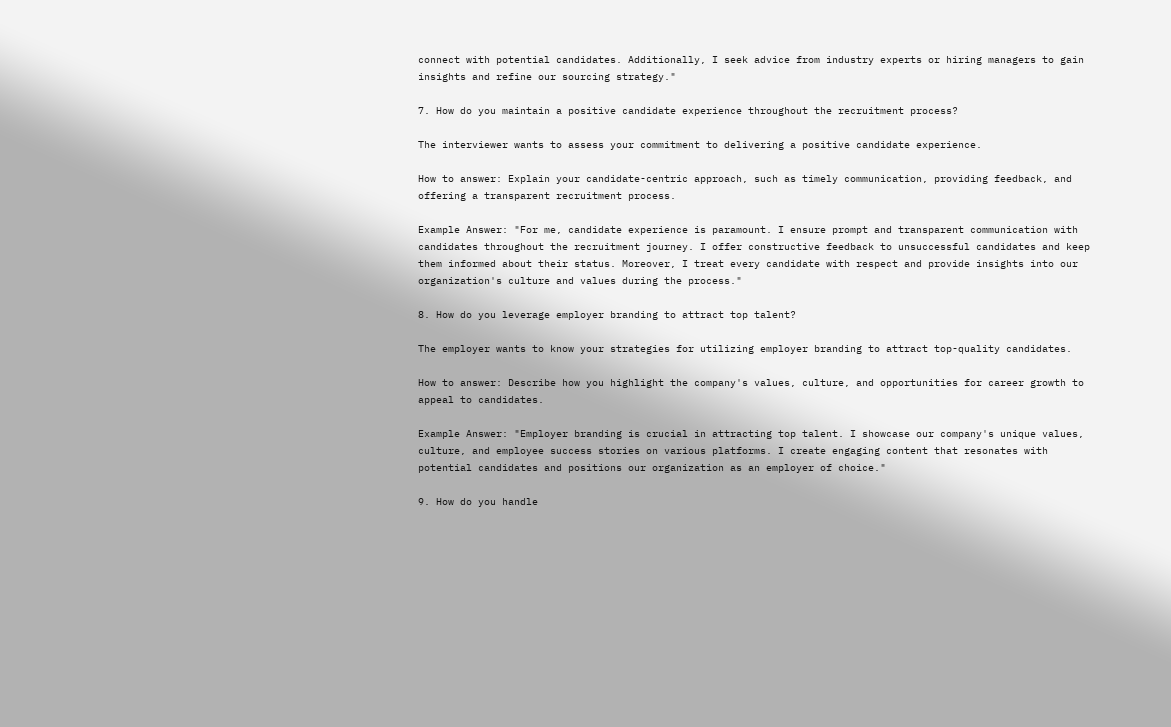connect with potential candidates. Additionally, I seek advice from industry experts or hiring managers to gain insights and refine our sourcing strategy."

7. How do you maintain a positive candidate experience throughout the recruitment process?

The interviewer wants to assess your commitment to delivering a positive candidate experience.

How to answer: Explain your candidate-centric approach, such as timely communication, providing feedback, and offering a transparent recruitment process.

Example Answer: "For me, candidate experience is paramount. I ensure prompt and transparent communication with candidates throughout the recruitment journey. I offer constructive feedback to unsuccessful candidates and keep them informed about their status. Moreover, I treat every candidate with respect and provide insights into our organization's culture and values during the process."

8. How do you leverage employer branding to attract top talent?

The employer wants to know your strategies for utilizing employer branding to attract top-quality candidates.

How to answer: Describe how you highlight the company's values, culture, and opportunities for career growth to appeal to candidates.

Example Answer: "Employer branding is crucial in attracting top talent. I showcase our company's unique values, culture, and employee success stories on various platforms. I create engaging content that resonates with potential candidates and positions our organization as an employer of choice."

9. How do you handle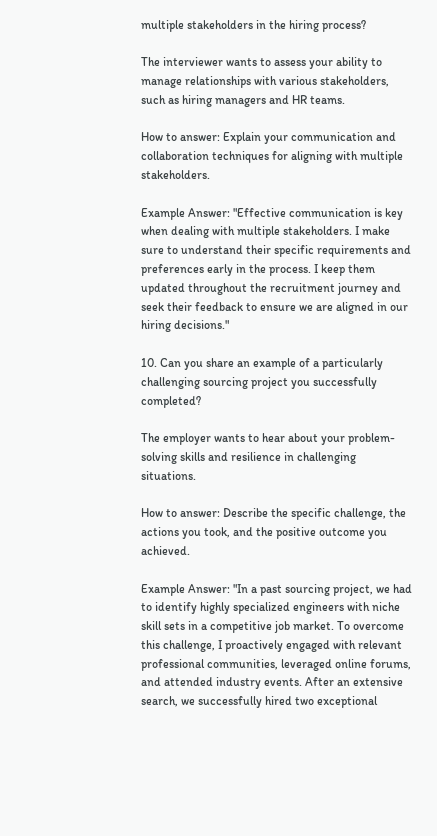multiple stakeholders in the hiring process?

The interviewer wants to assess your ability to manage relationships with various stakeholders, such as hiring managers and HR teams.

How to answer: Explain your communication and collaboration techniques for aligning with multiple stakeholders.

Example Answer: "Effective communication is key when dealing with multiple stakeholders. I make sure to understand their specific requirements and preferences early in the process. I keep them updated throughout the recruitment journey and seek their feedback to ensure we are aligned in our hiring decisions."

10. Can you share an example of a particularly challenging sourcing project you successfully completed?

The employer wants to hear about your problem-solving skills and resilience in challenging situations.

How to answer: Describe the specific challenge, the actions you took, and the positive outcome you achieved.

Example Answer: "In a past sourcing project, we had to identify highly specialized engineers with niche skill sets in a competitive job market. To overcome this challenge, I proactively engaged with relevant professional communities, leveraged online forums, and attended industry events. After an extensive search, we successfully hired two exceptional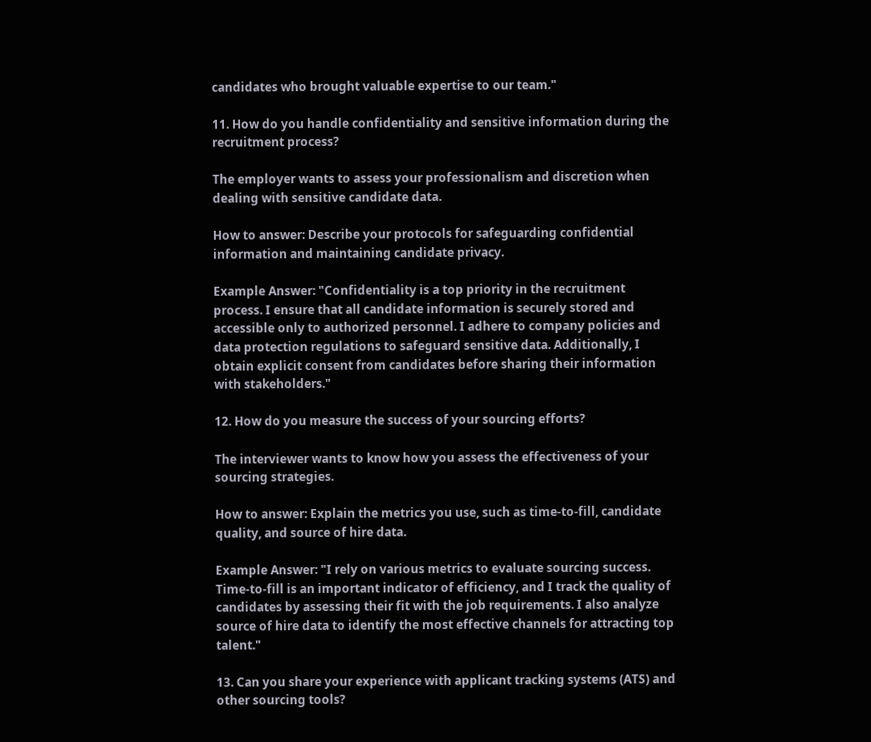candidates who brought valuable expertise to our team."

11. How do you handle confidentiality and sensitive information during the recruitment process?

The employer wants to assess your professionalism and discretion when dealing with sensitive candidate data.

How to answer: Describe your protocols for safeguarding confidential information and maintaining candidate privacy.

Example Answer: "Confidentiality is a top priority in the recruitment process. I ensure that all candidate information is securely stored and accessible only to authorized personnel. I adhere to company policies and data protection regulations to safeguard sensitive data. Additionally, I obtain explicit consent from candidates before sharing their information with stakeholders."

12. How do you measure the success of your sourcing efforts?

The interviewer wants to know how you assess the effectiveness of your sourcing strategies.

How to answer: Explain the metrics you use, such as time-to-fill, candidate quality, and source of hire data.

Example Answer: "I rely on various metrics to evaluate sourcing success. Time-to-fill is an important indicator of efficiency, and I track the quality of candidates by assessing their fit with the job requirements. I also analyze source of hire data to identify the most effective channels for attracting top talent."

13. Can you share your experience with applicant tracking systems (ATS) and other sourcing tools?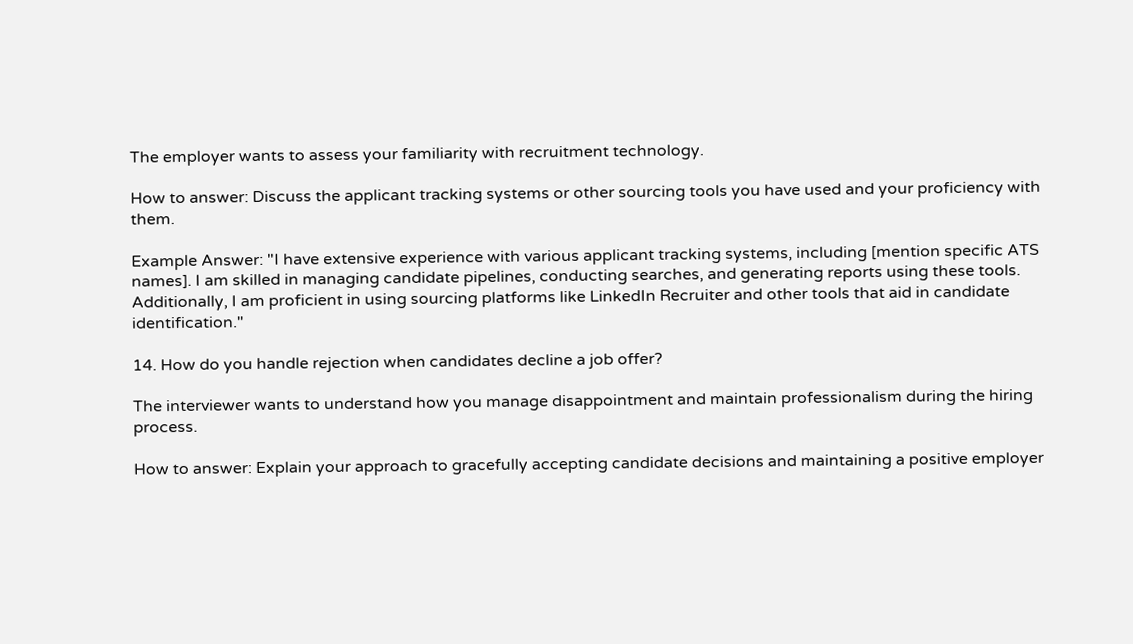The employer wants to assess your familiarity with recruitment technology.

How to answer: Discuss the applicant tracking systems or other sourcing tools you have used and your proficiency with them.

Example Answer: "I have extensive experience with various applicant tracking systems, including [mention specific ATS names]. I am skilled in managing candidate pipelines, conducting searches, and generating reports using these tools. Additionally, I am proficient in using sourcing platforms like LinkedIn Recruiter and other tools that aid in candidate identification."

14. How do you handle rejection when candidates decline a job offer?

The interviewer wants to understand how you manage disappointment and maintain professionalism during the hiring process.

How to answer: Explain your approach to gracefully accepting candidate decisions and maintaining a positive employer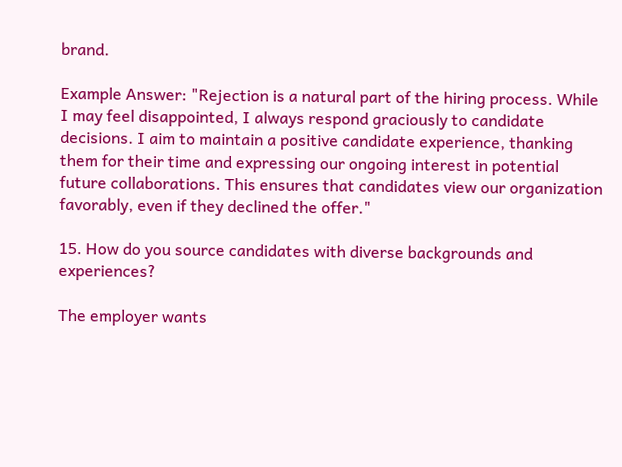brand.

Example Answer: "Rejection is a natural part of the hiring process. While I may feel disappointed, I always respond graciously to candidate decisions. I aim to maintain a positive candidate experience, thanking them for their time and expressing our ongoing interest in potential future collaborations. This ensures that candidates view our organization favorably, even if they declined the offer."

15. How do you source candidates with diverse backgrounds and experiences?

The employer wants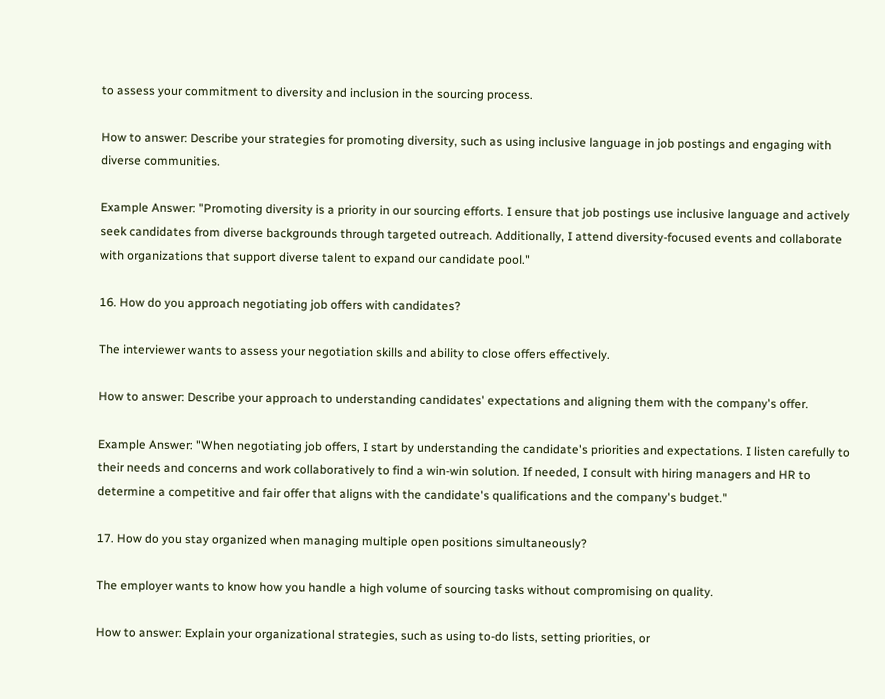to assess your commitment to diversity and inclusion in the sourcing process.

How to answer: Describe your strategies for promoting diversity, such as using inclusive language in job postings and engaging with diverse communities.

Example Answer: "Promoting diversity is a priority in our sourcing efforts. I ensure that job postings use inclusive language and actively seek candidates from diverse backgrounds through targeted outreach. Additionally, I attend diversity-focused events and collaborate with organizations that support diverse talent to expand our candidate pool."

16. How do you approach negotiating job offers with candidates?

The interviewer wants to assess your negotiation skills and ability to close offers effectively.

How to answer: Describe your approach to understanding candidates' expectations and aligning them with the company's offer.

Example Answer: "When negotiating job offers, I start by understanding the candidate's priorities and expectations. I listen carefully to their needs and concerns and work collaboratively to find a win-win solution. If needed, I consult with hiring managers and HR to determine a competitive and fair offer that aligns with the candidate's qualifications and the company's budget."

17. How do you stay organized when managing multiple open positions simultaneously?

The employer wants to know how you handle a high volume of sourcing tasks without compromising on quality.

How to answer: Explain your organizational strategies, such as using to-do lists, setting priorities, or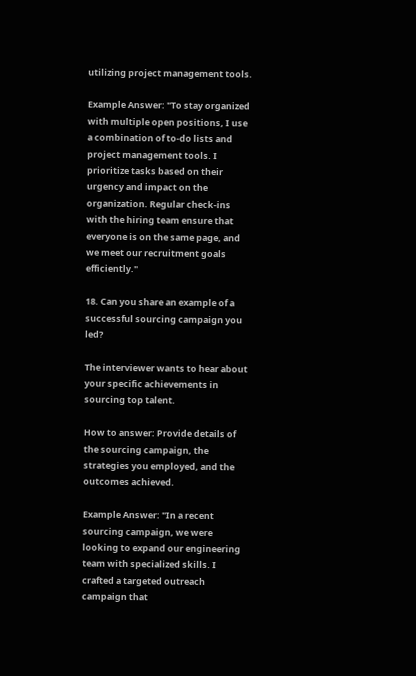utilizing project management tools.

Example Answer: "To stay organized with multiple open positions, I use a combination of to-do lists and project management tools. I prioritize tasks based on their urgency and impact on the organization. Regular check-ins with the hiring team ensure that everyone is on the same page, and we meet our recruitment goals efficiently."

18. Can you share an example of a successful sourcing campaign you led?

The interviewer wants to hear about your specific achievements in sourcing top talent.

How to answer: Provide details of the sourcing campaign, the strategies you employed, and the outcomes achieved.

Example Answer: "In a recent sourcing campaign, we were looking to expand our engineering team with specialized skills. I crafted a targeted outreach campaign that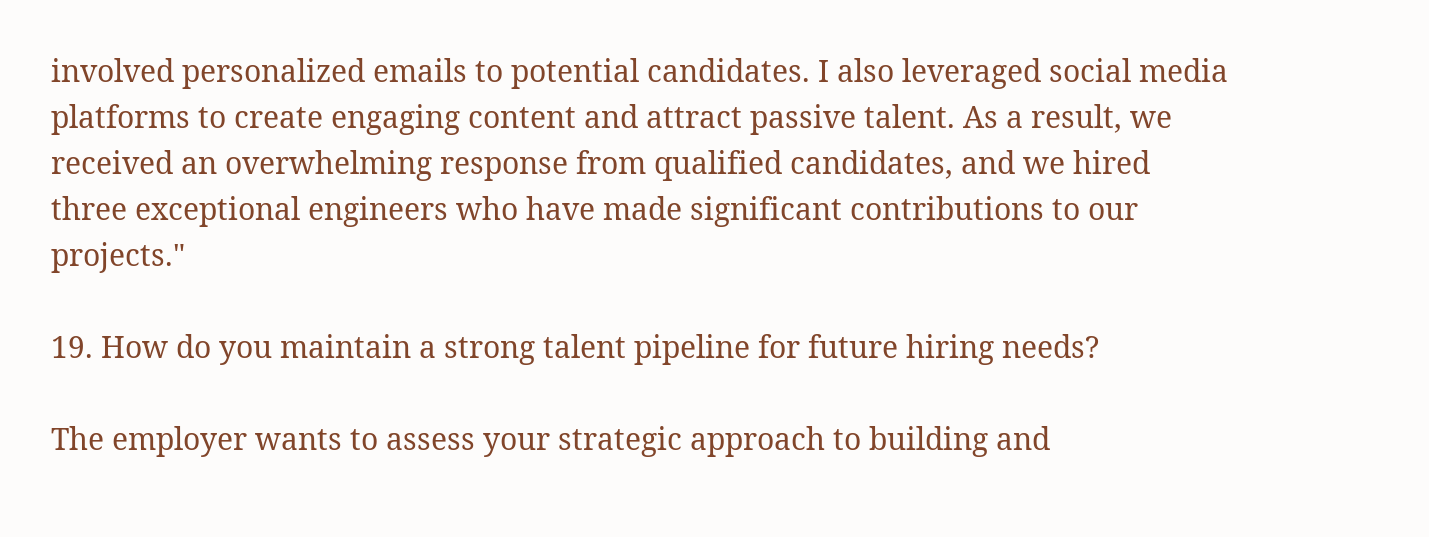involved personalized emails to potential candidates. I also leveraged social media platforms to create engaging content and attract passive talent. As a result, we received an overwhelming response from qualified candidates, and we hired three exceptional engineers who have made significant contributions to our projects."

19. How do you maintain a strong talent pipeline for future hiring needs?

The employer wants to assess your strategic approach to building and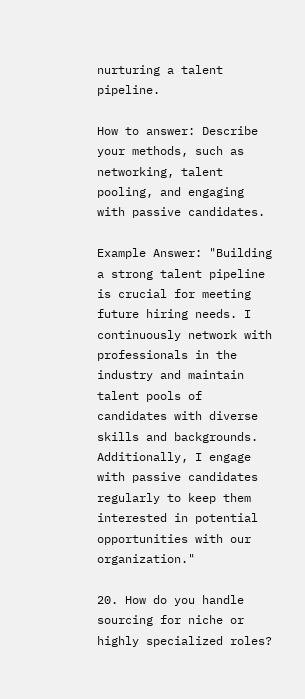nurturing a talent pipeline.

How to answer: Describe your methods, such as networking, talent pooling, and engaging with passive candidates.

Example Answer: "Building a strong talent pipeline is crucial for meeting future hiring needs. I continuously network with professionals in the industry and maintain talent pools of candidates with diverse skills and backgrounds. Additionally, I engage with passive candidates regularly to keep them interested in potential opportunities with our organization."

20. How do you handle sourcing for niche or highly specialized roles?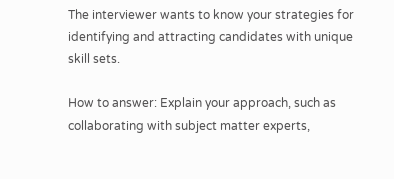The interviewer wants to know your strategies for identifying and attracting candidates with unique skill sets.

How to answer: Explain your approach, such as collaborating with subject matter experts,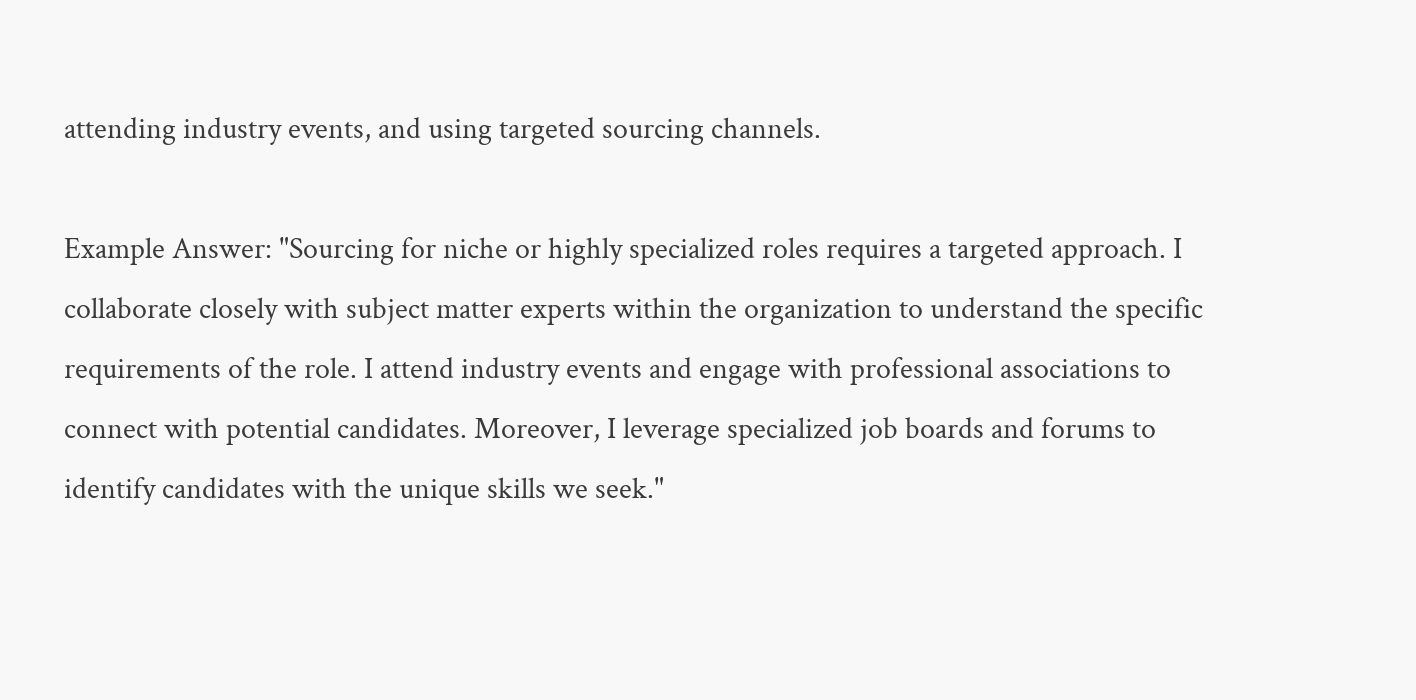attending industry events, and using targeted sourcing channels.

Example Answer: "Sourcing for niche or highly specialized roles requires a targeted approach. I collaborate closely with subject matter experts within the organization to understand the specific requirements of the role. I attend industry events and engage with professional associations to connect with potential candidates. Moreover, I leverage specialized job boards and forums to identify candidates with the unique skills we seek."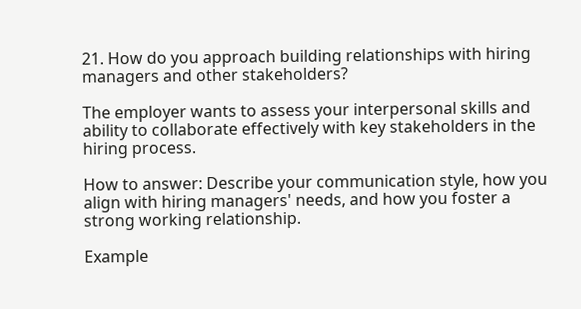21. How do you approach building relationships with hiring managers and other stakeholders?

The employer wants to assess your interpersonal skills and ability to collaborate effectively with key stakeholders in the hiring process.

How to answer: Describe your communication style, how you align with hiring managers' needs, and how you foster a strong working relationship.

Example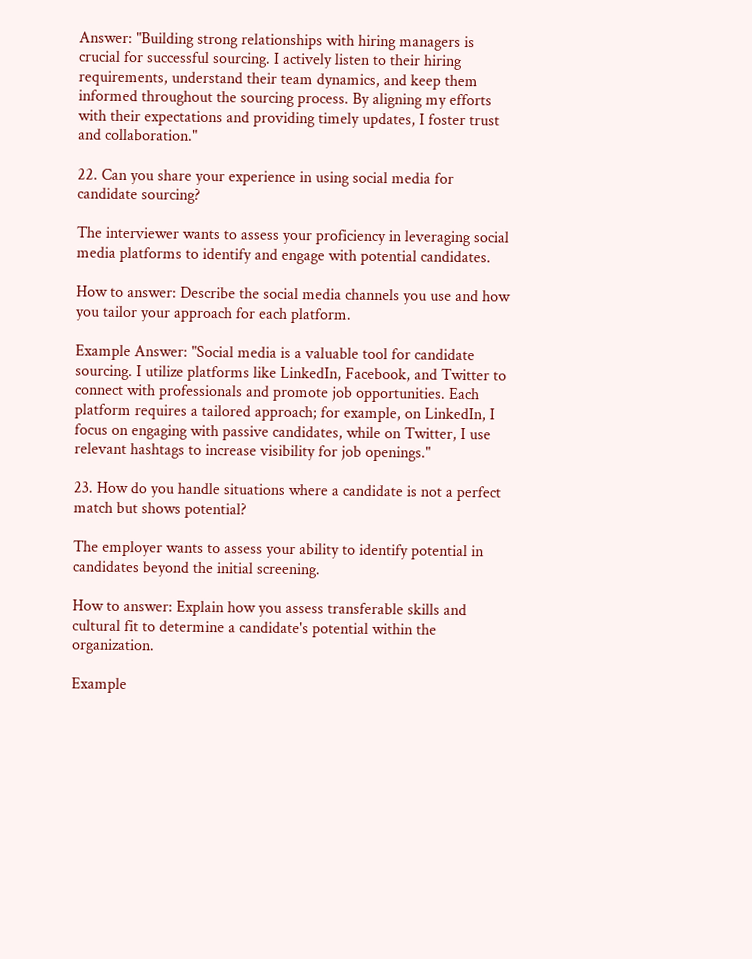Answer: "Building strong relationships with hiring managers is crucial for successful sourcing. I actively listen to their hiring requirements, understand their team dynamics, and keep them informed throughout the sourcing process. By aligning my efforts with their expectations and providing timely updates, I foster trust and collaboration."

22. Can you share your experience in using social media for candidate sourcing?

The interviewer wants to assess your proficiency in leveraging social media platforms to identify and engage with potential candidates.

How to answer: Describe the social media channels you use and how you tailor your approach for each platform.

Example Answer: "Social media is a valuable tool for candidate sourcing. I utilize platforms like LinkedIn, Facebook, and Twitter to connect with professionals and promote job opportunities. Each platform requires a tailored approach; for example, on LinkedIn, I focus on engaging with passive candidates, while on Twitter, I use relevant hashtags to increase visibility for job openings."

23. How do you handle situations where a candidate is not a perfect match but shows potential?

The employer wants to assess your ability to identify potential in candidates beyond the initial screening.

How to answer: Explain how you assess transferable skills and cultural fit to determine a candidate's potential within the organization.

Example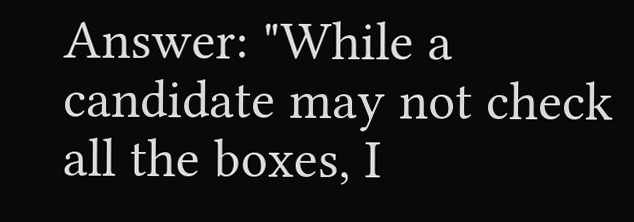Answer: "While a candidate may not check all the boxes, I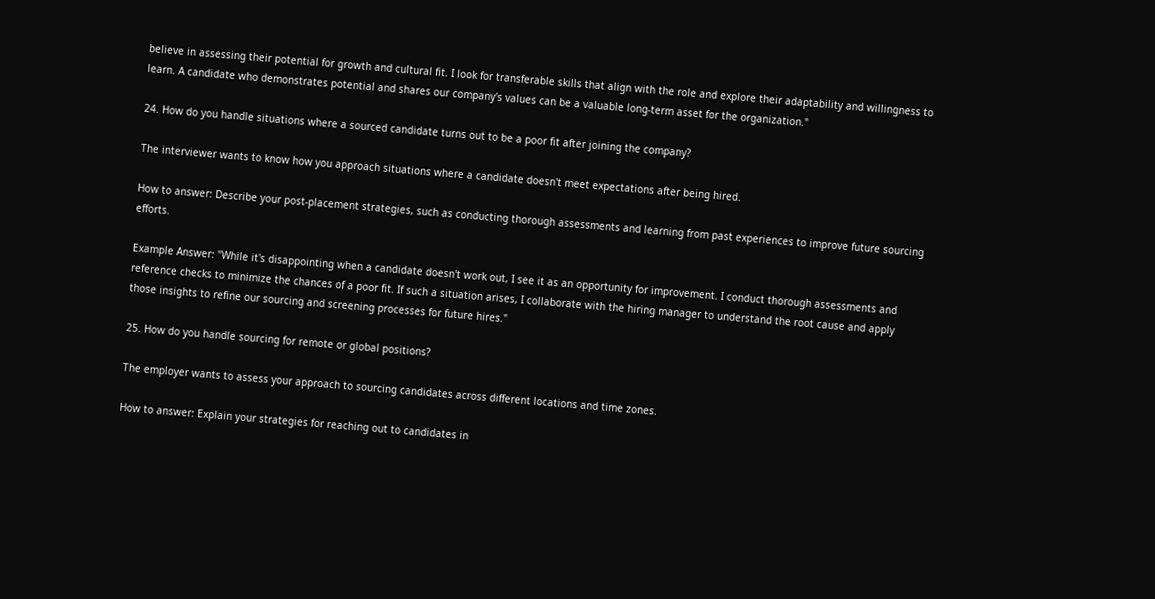believe in assessing their potential for growth and cultural fit. I look for transferable skills that align with the role and explore their adaptability and willingness to learn. A candidate who demonstrates potential and shares our company's values can be a valuable long-term asset for the organization."

24. How do you handle situations where a sourced candidate turns out to be a poor fit after joining the company?

The interviewer wants to know how you approach situations where a candidate doesn't meet expectations after being hired.

How to answer: Describe your post-placement strategies, such as conducting thorough assessments and learning from past experiences to improve future sourcing efforts.

Example Answer: "While it's disappointing when a candidate doesn't work out, I see it as an opportunity for improvement. I conduct thorough assessments and reference checks to minimize the chances of a poor fit. If such a situation arises, I collaborate with the hiring manager to understand the root cause and apply those insights to refine our sourcing and screening processes for future hires."

25. How do you handle sourcing for remote or global positions?

The employer wants to assess your approach to sourcing candidates across different locations and time zones.

How to answer: Explain your strategies for reaching out to candidates in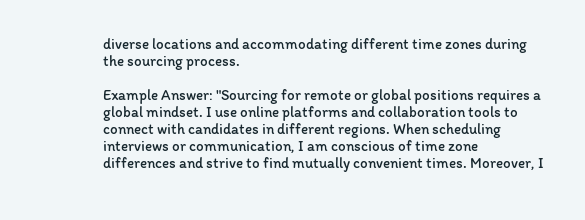diverse locations and accommodating different time zones during the sourcing process.

Example Answer: "Sourcing for remote or global positions requires a global mindset. I use online platforms and collaboration tools to connect with candidates in different regions. When scheduling interviews or communication, I am conscious of time zone differences and strive to find mutually convenient times. Moreover, I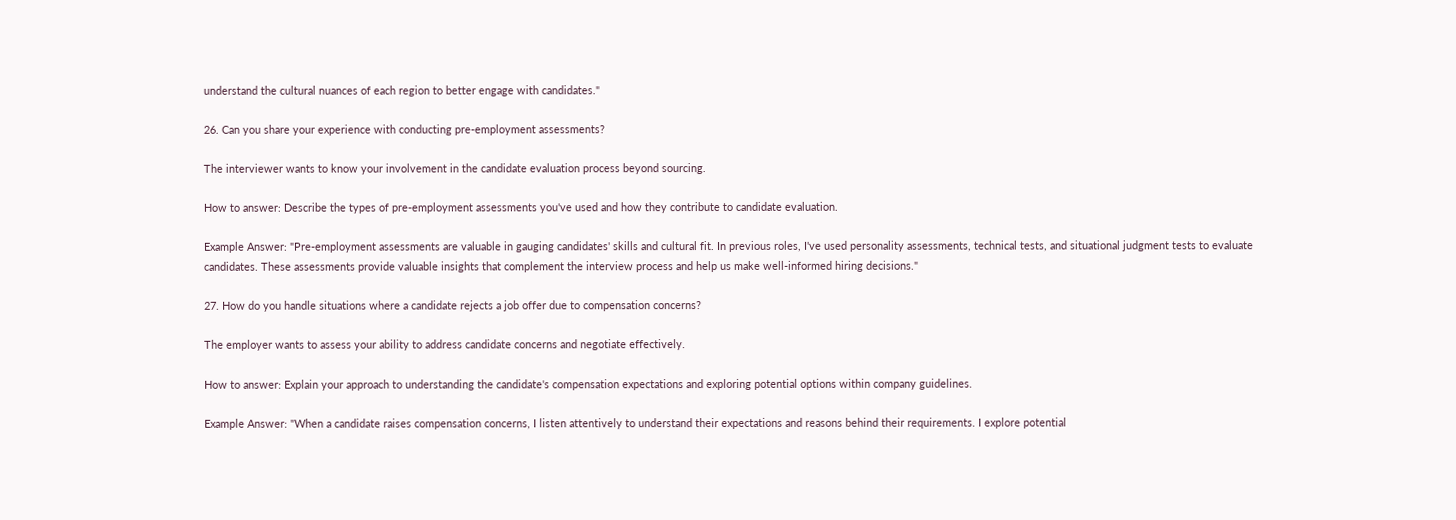understand the cultural nuances of each region to better engage with candidates."

26. Can you share your experience with conducting pre-employment assessments?

The interviewer wants to know your involvement in the candidate evaluation process beyond sourcing.

How to answer: Describe the types of pre-employment assessments you've used and how they contribute to candidate evaluation.

Example Answer: "Pre-employment assessments are valuable in gauging candidates' skills and cultural fit. In previous roles, I've used personality assessments, technical tests, and situational judgment tests to evaluate candidates. These assessments provide valuable insights that complement the interview process and help us make well-informed hiring decisions."

27. How do you handle situations where a candidate rejects a job offer due to compensation concerns?

The employer wants to assess your ability to address candidate concerns and negotiate effectively.

How to answer: Explain your approach to understanding the candidate's compensation expectations and exploring potential options within company guidelines.

Example Answer: "When a candidate raises compensation concerns, I listen attentively to understand their expectations and reasons behind their requirements. I explore potential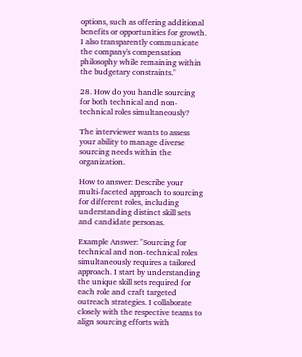options, such as offering additional benefits or opportunities for growth. I also transparently communicate the company's compensation philosophy while remaining within the budgetary constraints."

28. How do you handle sourcing for both technical and non-technical roles simultaneously?

The interviewer wants to assess your ability to manage diverse sourcing needs within the organization.

How to answer: Describe your multi-faceted approach to sourcing for different roles, including understanding distinct skill sets and candidate personas.

Example Answer: "Sourcing for technical and non-technical roles simultaneously requires a tailored approach. I start by understanding the unique skill sets required for each role and craft targeted outreach strategies. I collaborate closely with the respective teams to align sourcing efforts with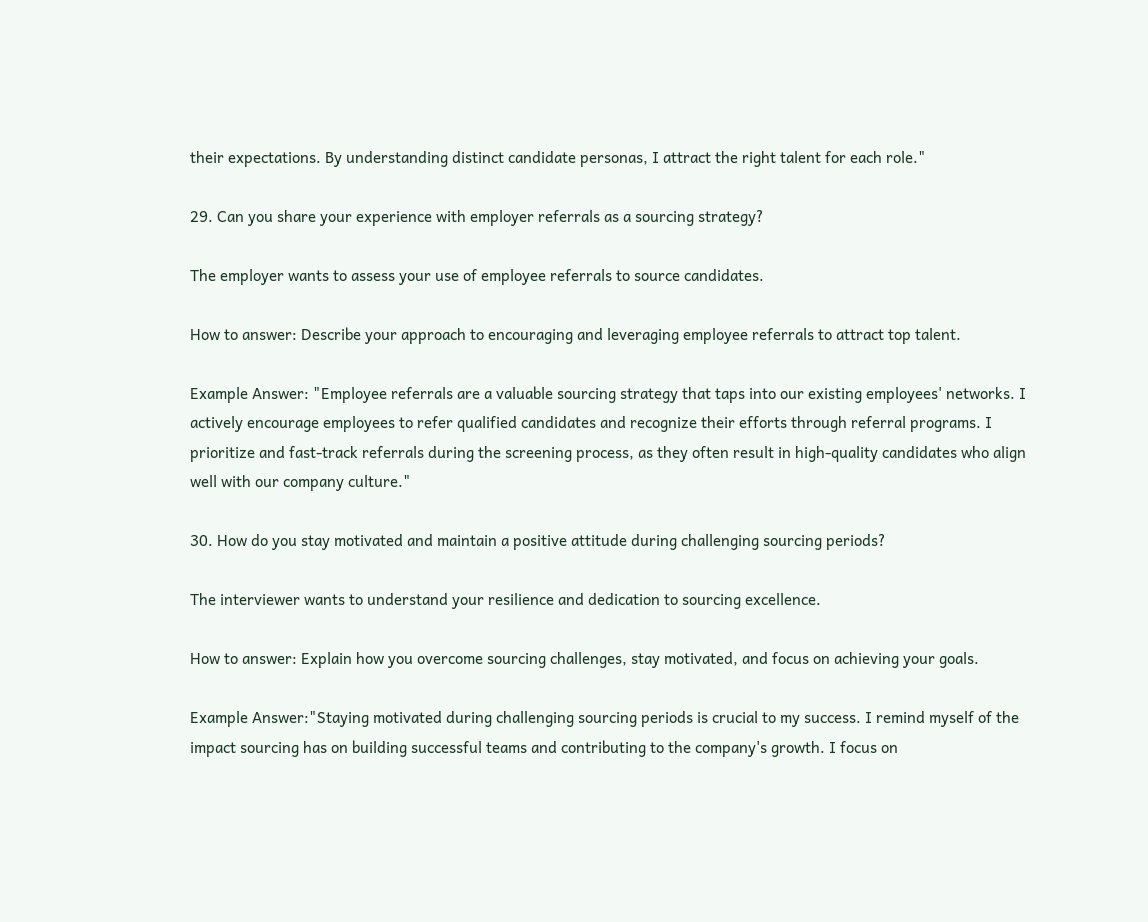their expectations. By understanding distinct candidate personas, I attract the right talent for each role."

29. Can you share your experience with employer referrals as a sourcing strategy?

The employer wants to assess your use of employee referrals to source candidates.

How to answer: Describe your approach to encouraging and leveraging employee referrals to attract top talent.

Example Answer: "Employee referrals are a valuable sourcing strategy that taps into our existing employees' networks. I actively encourage employees to refer qualified candidates and recognize their efforts through referral programs. I prioritize and fast-track referrals during the screening process, as they often result in high-quality candidates who align well with our company culture."

30. How do you stay motivated and maintain a positive attitude during challenging sourcing periods?

The interviewer wants to understand your resilience and dedication to sourcing excellence.

How to answer: Explain how you overcome sourcing challenges, stay motivated, and focus on achieving your goals.

Example Answer:"Staying motivated during challenging sourcing periods is crucial to my success. I remind myself of the impact sourcing has on building successful teams and contributing to the company's growth. I focus on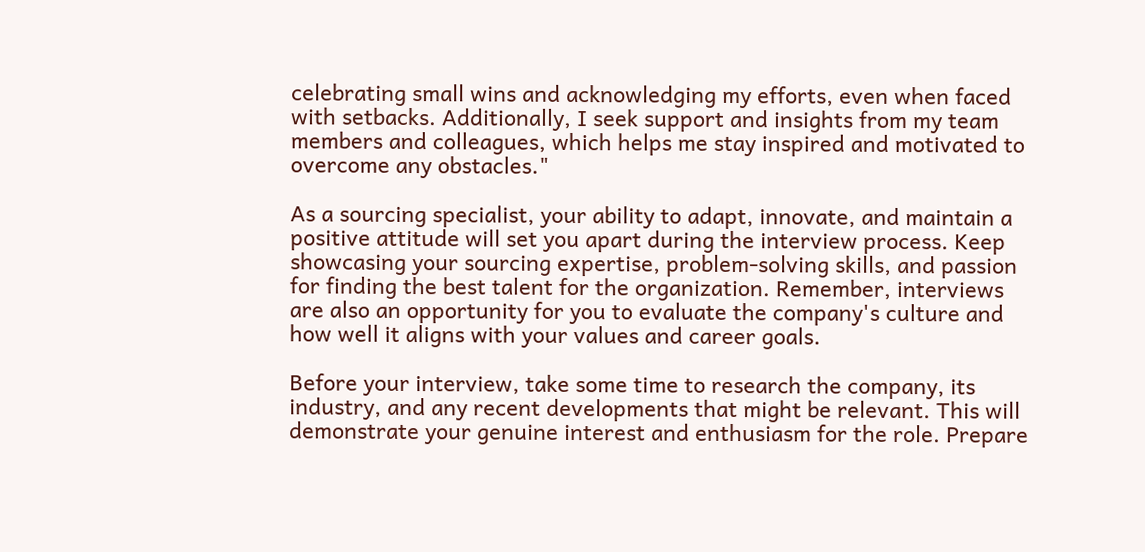celebrating small wins and acknowledging my efforts, even when faced with setbacks. Additionally, I seek support and insights from my team members and colleagues, which helps me stay inspired and motivated to overcome any obstacles."

As a sourcing specialist, your ability to adapt, innovate, and maintain a positive attitude will set you apart during the interview process. Keep showcasing your sourcing expertise, problem-solving skills, and passion for finding the best talent for the organization. Remember, interviews are also an opportunity for you to evaluate the company's culture and how well it aligns with your values and career goals.

Before your interview, take some time to research the company, its industry, and any recent developments that might be relevant. This will demonstrate your genuine interest and enthusiasm for the role. Prepare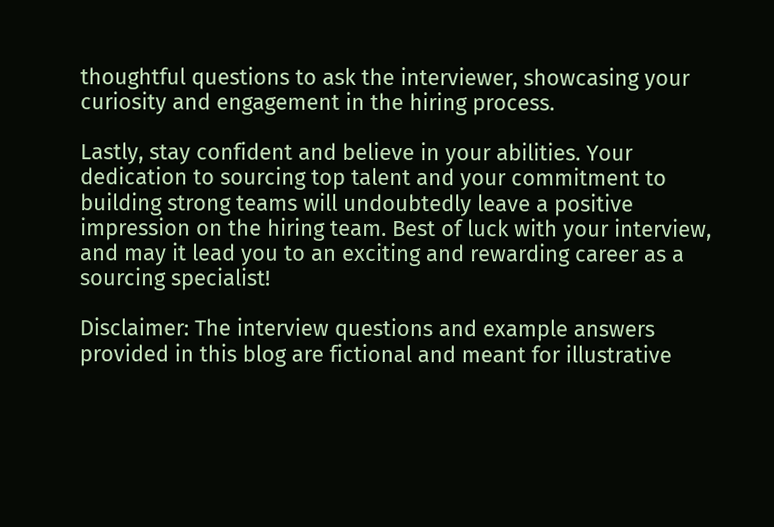thoughtful questions to ask the interviewer, showcasing your curiosity and engagement in the hiring process.

Lastly, stay confident and believe in your abilities. Your dedication to sourcing top talent and your commitment to building strong teams will undoubtedly leave a positive impression on the hiring team. Best of luck with your interview, and may it lead you to an exciting and rewarding career as a sourcing specialist!

Disclaimer: The interview questions and example answers provided in this blog are fictional and meant for illustrative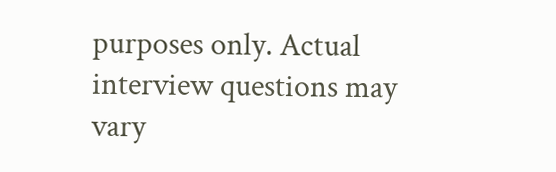purposes only. Actual interview questions may vary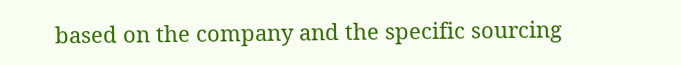based on the company and the specific sourcing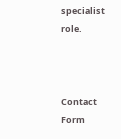specialist role.



Contact Form